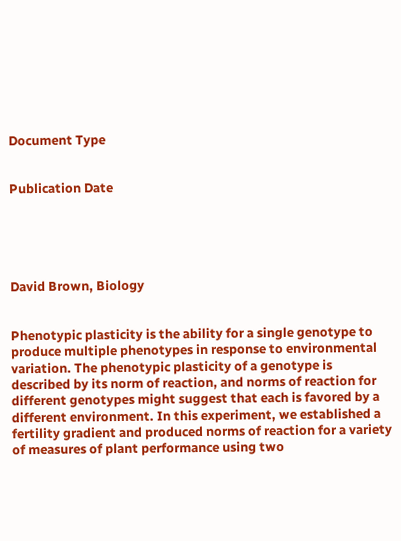Document Type


Publication Date





David Brown, Biology


Phenotypic plasticity is the ability for a single genotype to produce multiple phenotypes in response to environmental variation. The phenotypic plasticity of a genotype is described by its norm of reaction, and norms of reaction for different genotypes might suggest that each is favored by a different environment. In this experiment, we established a fertility gradient and produced norms of reaction for a variety of measures of plant performance using two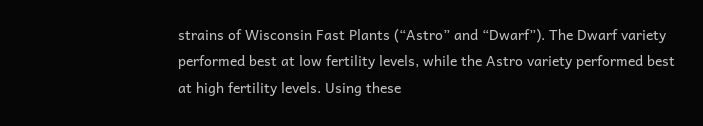strains of Wisconsin Fast Plants (“Astro” and “Dwarf”). The Dwarf variety performed best at low fertility levels, while the Astro variety performed best at high fertility levels. Using these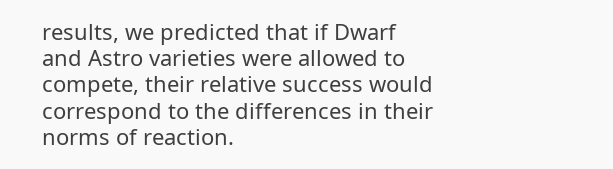results, we predicted that if Dwarf and Astro varieties were allowed to compete, their relative success would correspond to the differences in their norms of reaction.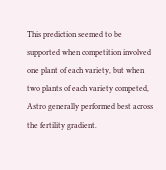This prediction seemed to be supported when competition involved one plant of each variety, but when two plants of each variety competed, Astro generally performed best across the fertility gradient.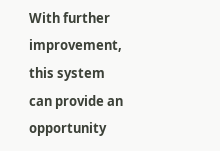With further improvement, this system can provide an opportunity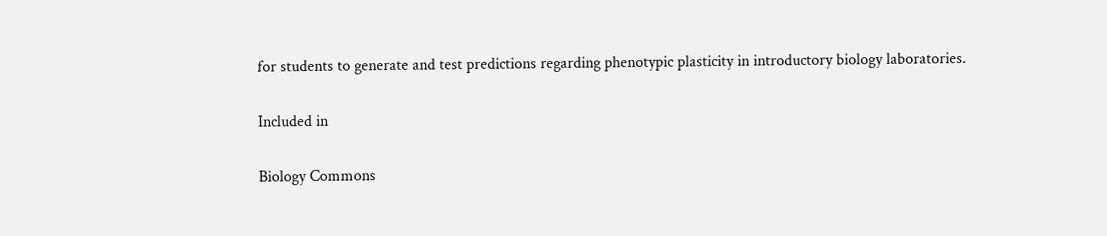for students to generate and test predictions regarding phenotypic plasticity in introductory biology laboratories.

Included in

Biology Commons